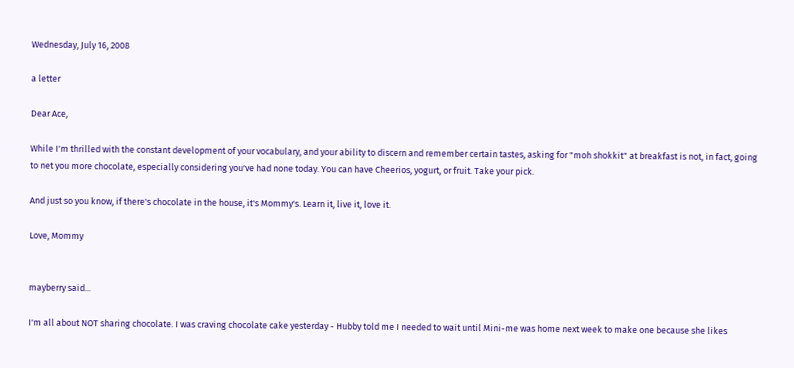Wednesday, July 16, 2008

a letter

Dear Ace,

While I'm thrilled with the constant development of your vocabulary, and your ability to discern and remember certain tastes, asking for "moh shokkit" at breakfast is not, in fact, going to net you more chocolate, especially considering you've had none today. You can have Cheerios, yogurt, or fruit. Take your pick.

And just so you know, if there's chocolate in the house, it's Mommy's. Learn it, live it, love it.

Love, Mommy


mayberry said...

I'm all about NOT sharing chocolate. I was craving chocolate cake yesterday - Hubby told me I needed to wait until Mini-me was home next week to make one because she likes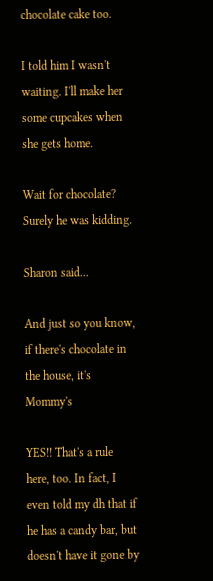chocolate cake too.

I told him I wasn't waiting. I'll make her some cupcakes when she gets home.

Wait for chocolate? Surely he was kidding.

Sharon said...

And just so you know, if there's chocolate in the house, it's Mommy's

YES!! That's a rule here, too. In fact, I even told my dh that if he has a candy bar, but doesn't have it gone by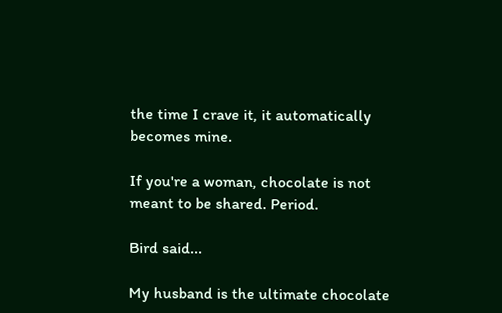the time I crave it, it automatically becomes mine.

If you're a woman, chocolate is not meant to be shared. Period.

Bird said...

My husband is the ultimate chocolate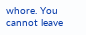whore. You cannot leave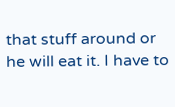that stuff around or he will eat it. I have to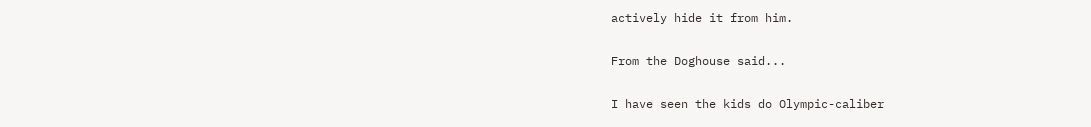actively hide it from him.

From the Doghouse said...

I have seen the kids do Olympic-caliber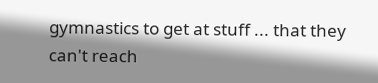gymnastics to get at stuff ... that they can't reach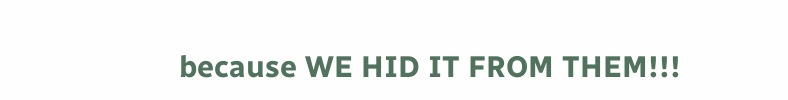because WE HID IT FROM THEM!!!